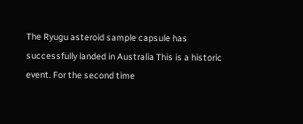The Ryugu asteroid sample capsule has successfully landed in Australia This is a historic event. For the second time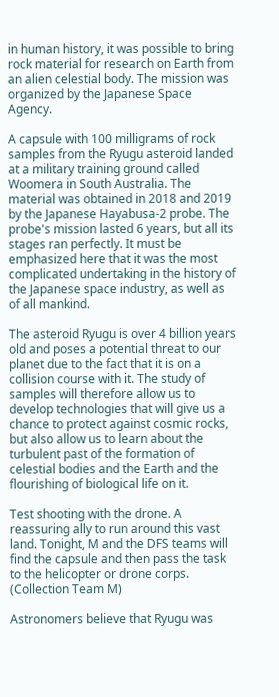in human history, it was possible to bring rock material for research on Earth from an alien celestial body. The mission was organized by the Japanese Space Agency.

A capsule with 100 milligrams of rock samples from the Ryugu asteroid landed at a military training ground called Woomera in South Australia. The material was obtained in 2018 and 2019 by the Japanese Hayabusa-2 probe. The probe's mission lasted 6 years, but all its stages ran perfectly. It must be emphasized here that it was the most complicated undertaking in the history of the Japanese space industry, as well as of all mankind.

The asteroid Ryugu is over 4 billion years old and poses a potential threat to our planet due to the fact that it is on a collision course with it. The study of samples will therefore allow us to develop technologies that will give us a chance to protect against cosmic rocks, but also allow us to learn about the turbulent past of the formation of celestial bodies and the Earth and the flourishing of biological life on it.

Test shooting with the drone. A reassuring ally to run around this vast land. Tonight, M and the DFS teams will find the capsule and then pass the task to the helicopter or drone corps. (Collection Team M)

Astronomers believe that Ryugu was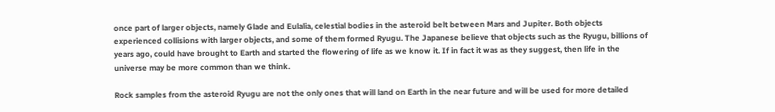once part of larger objects, namely Glade and Eulalia, celestial bodies in the asteroid belt between Mars and Jupiter. Both objects experienced collisions with larger objects, and some of them formed Ryugu. The Japanese believe that objects such as the Ryugu, billions of years ago, could have brought to Earth and started the flowering of life as we know it. If in fact it was as they suggest, then life in the universe may be more common than we think.

Rock samples from the asteroid Ryugu are not the only ones that will land on Earth in the near future and will be used for more detailed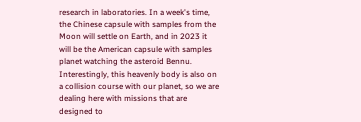research in laboratories. In a week's time, the Chinese capsule with samples from the Moon will settle on Earth, and in 2023 it will be the American capsule with samples planet watching the asteroid Bennu. Interestingly, this heavenly body is also on a collision course with our planet, so we are dealing here with missions that are designed to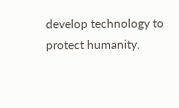develop technology to protect humanity.